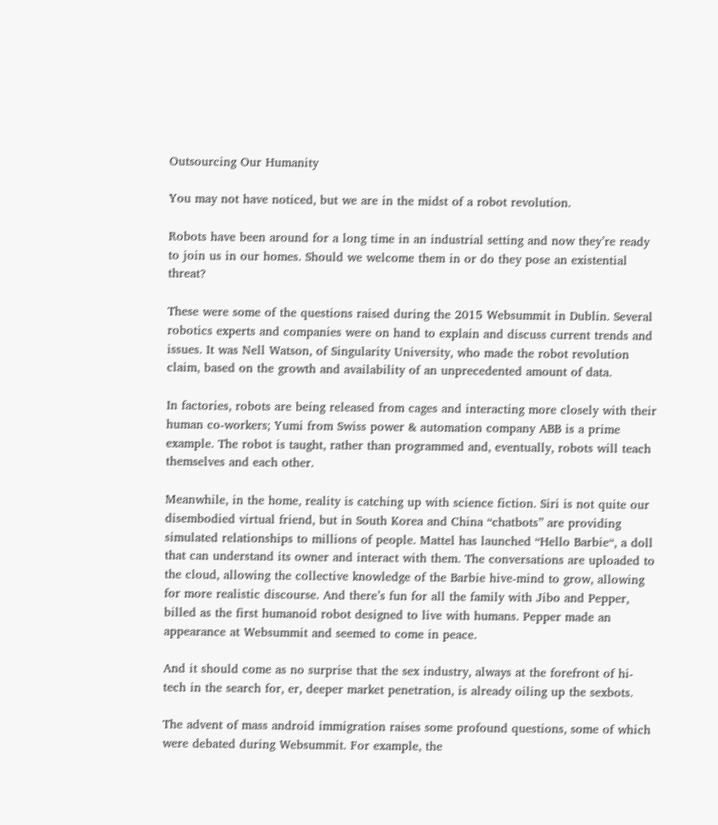Outsourcing Our Humanity

You may not have noticed, but we are in the midst of a robot revolution.

Robots have been around for a long time in an industrial setting and now they’re ready to join us in our homes. Should we welcome them in or do they pose an existential threat?

These were some of the questions raised during the 2015 Websummit in Dublin. Several robotics experts and companies were on hand to explain and discuss current trends and issues. It was Nell Watson, of Singularity University, who made the robot revolution claim, based on the growth and availability of an unprecedented amount of data.

In factories, robots are being released from cages and interacting more closely with their human co-workers; Yumi from Swiss power & automation company ABB is a prime example. The robot is taught, rather than programmed and, eventually, robots will teach themselves and each other.

Meanwhile, in the home, reality is catching up with science fiction. Siri is not quite our disembodied virtual friend, but in South Korea and China “chatbots” are providing simulated relationships to millions of people. Mattel has launched “Hello Barbie“, a doll that can understand its owner and interact with them. The conversations are uploaded to the cloud, allowing the collective knowledge of the Barbie hive-mind to grow, allowing for more realistic discourse. And there’s fun for all the family with Jibo and Pepper, billed as the first humanoid robot designed to live with humans. Pepper made an appearance at Websummit and seemed to come in peace.

And it should come as no surprise that the sex industry, always at the forefront of hi-tech in the search for, er, deeper market penetration, is already oiling up the sexbots.

The advent of mass android immigration raises some profound questions, some of which were debated during Websummit. For example, the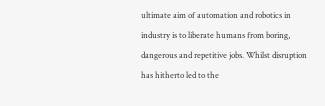ultimate aim of automation and robotics in industry is to liberate humans from boring, dangerous and repetitive jobs. Whilst disruption has hitherto led to the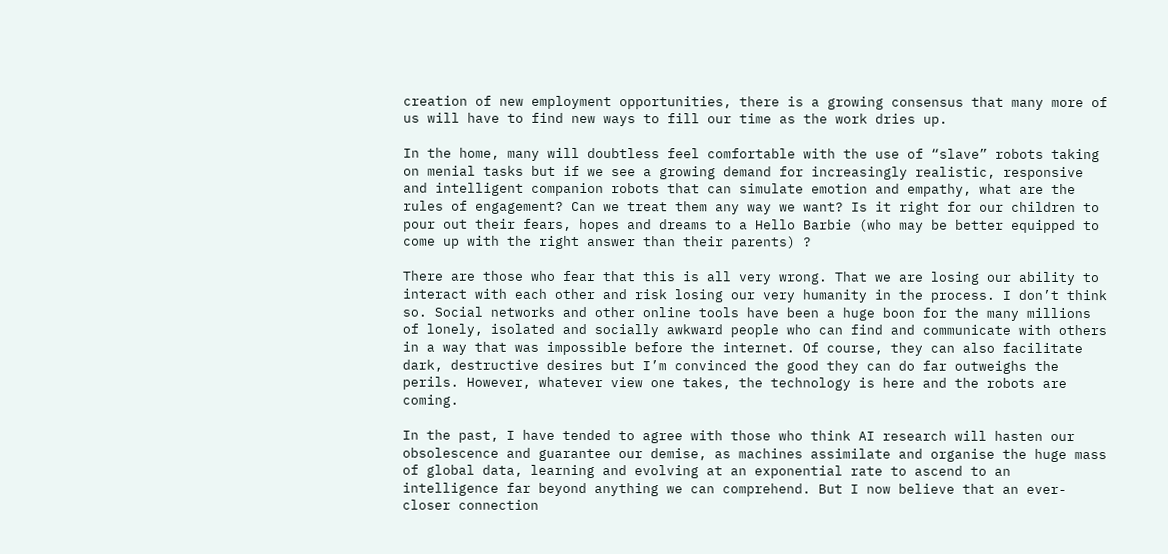creation of new employment opportunities, there is a growing consensus that many more of us will have to find new ways to fill our time as the work dries up.

In the home, many will doubtless feel comfortable with the use of “slave” robots taking on menial tasks but if we see a growing demand for increasingly realistic, responsive and intelligent companion robots that can simulate emotion and empathy, what are the rules of engagement? Can we treat them any way we want? Is it right for our children to pour out their fears, hopes and dreams to a Hello Barbie (who may be better equipped to come up with the right answer than their parents) ?

There are those who fear that this is all very wrong. That we are losing our ability to interact with each other and risk losing our very humanity in the process. I don’t think so. Social networks and other online tools have been a huge boon for the many millions of lonely, isolated and socially awkward people who can find and communicate with others in a way that was impossible before the internet. Of course, they can also facilitate dark, destructive desires but I’m convinced the good they can do far outweighs the perils. However, whatever view one takes, the technology is here and the robots are coming.

In the past, I have tended to agree with those who think AI research will hasten our obsolescence and guarantee our demise, as machines assimilate and organise the huge mass of global data, learning and evolving at an exponential rate to ascend to an intelligence far beyond anything we can comprehend. But I now believe that an ever-closer connection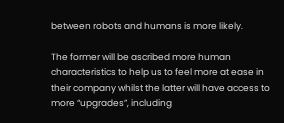between robots and humans is more likely.

The former will be ascribed more human characteristics to help us to feel more at ease in their company whilst the latter will have access to more “upgrades”, including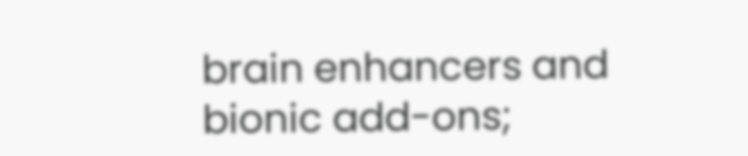brain enhancers and bionic add-ons;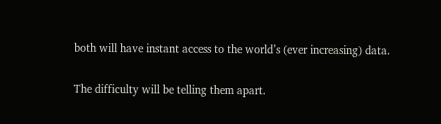both will have instant access to the world’s (ever increasing) data.

The difficulty will be telling them apart.